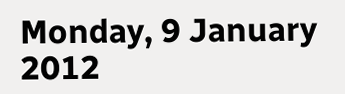Monday, 9 January 2012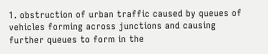1. obstruction of urban traffic caused by queues of vehicles forming across junctions and causing further queues to form in the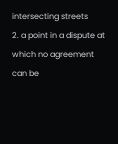intersecting streets
2. a point in a dispute at which no agreement can be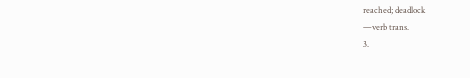reached; deadlock
—verb trans.
3.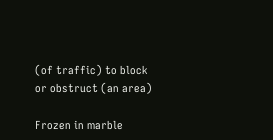(of traffic) to block or obstruct (an area)

Frozen in marble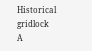Historical gridlock
A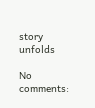story unfolds

No comments: